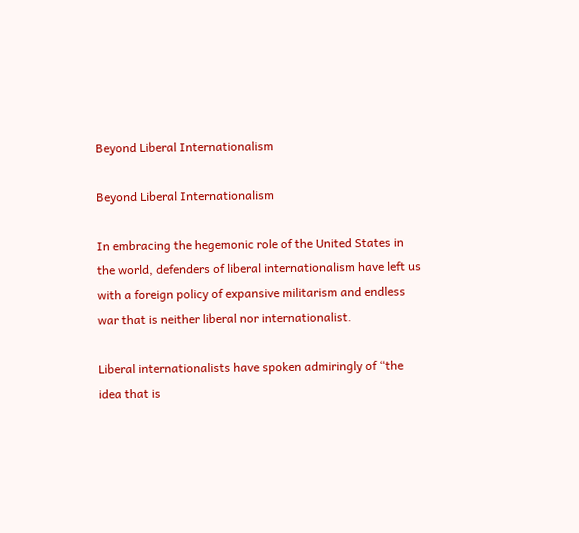Beyond Liberal Internationalism

Beyond Liberal Internationalism

In embracing the hegemonic role of the United States in the world, defenders of liberal internationalism have left us with a foreign policy of expansive militarism and endless war that is neither liberal nor internationalist.

Liberal internationalists have spoken admiringly of “the idea that is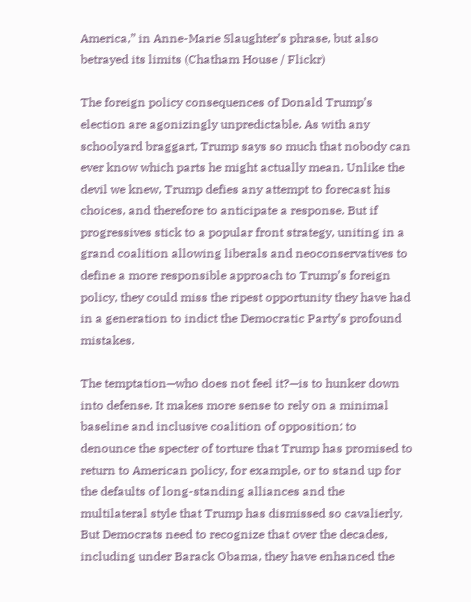America,” in Anne-Marie Slaughter’s phrase, but also betrayed its limits (Chatham House / Flickr)

The foreign policy consequences of Donald Trump’s election are agonizingly unpredictable. As with any schoolyard braggart, Trump says so much that nobody can ever know which parts he might actually mean. Unlike the devil we knew, Trump defies any attempt to forecast his choices, and therefore to anticipate a response. But if progressives stick to a popular front strategy, uniting in a grand coalition allowing liberals and neoconservatives to define a more responsible approach to Trump’s foreign policy, they could miss the ripest opportunity they have had in a generation to indict the Democratic Party’s profound mistakes.

The temptation—who does not feel it?—is to hunker down into defense. It makes more sense to rely on a minimal baseline and inclusive coalition of opposition: to denounce the specter of torture that Trump has promised to return to American policy, for example, or to stand up for the defaults of long-standing alliances and the multilateral style that Trump has dismissed so cavalierly. But Democrats need to recognize that over the decades, including under Barack Obama, they have enhanced the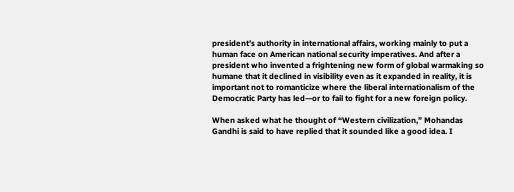president’s authority in international affairs, working mainly to put a human face on American national security imperatives. And after a president who invented a frightening new form of global warmaking so humane that it declined in visibility even as it expanded in reality, it is important not to romanticize where the liberal internationalism of the Democratic Party has led—or to fail to fight for a new foreign policy.

When asked what he thought of “Western civilization,” Mohandas Gandhi is said to have replied that it sounded like a good idea. I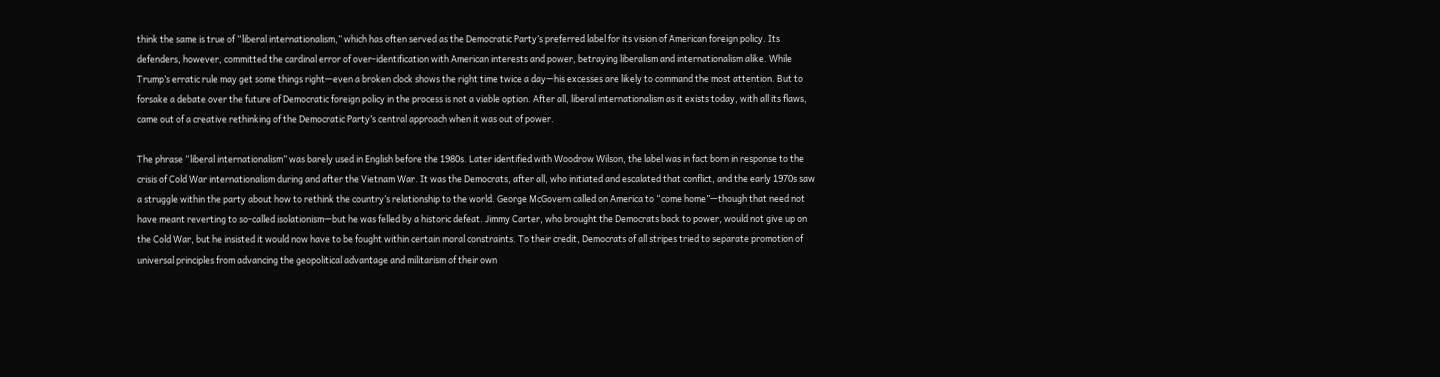think the same is true of “liberal internationalism,” which has often served as the Democratic Party’s preferred label for its vision of American foreign policy. Its defenders, however, committed the cardinal error of over-identification with American interests and power, betraying liberalism and internationalism alike. While Trump’s erratic rule may get some things right—even a broken clock shows the right time twice a day—his excesses are likely to command the most attention. But to forsake a debate over the future of Democratic foreign policy in the process is not a viable option. After all, liberal internationalism as it exists today, with all its flaws, came out of a creative rethinking of the Democratic Party’s central approach when it was out of power.

The phrase “liberal internationalism” was barely used in English before the 1980s. Later identified with Woodrow Wilson, the label was in fact born in response to the crisis of Cold War internationalism during and after the Vietnam War. It was the Democrats, after all, who initiated and escalated that conflict, and the early 1970s saw a struggle within the party about how to rethink the country’s relationship to the world. George McGovern called on America to “come home”—though that need not have meant reverting to so-called isolationism—but he was felled by a historic defeat. Jimmy Carter, who brought the Democrats back to power, would not give up on the Cold War, but he insisted it would now have to be fought within certain moral constraints. To their credit, Democrats of all stripes tried to separate promotion of universal principles from advancing the geopolitical advantage and militarism of their own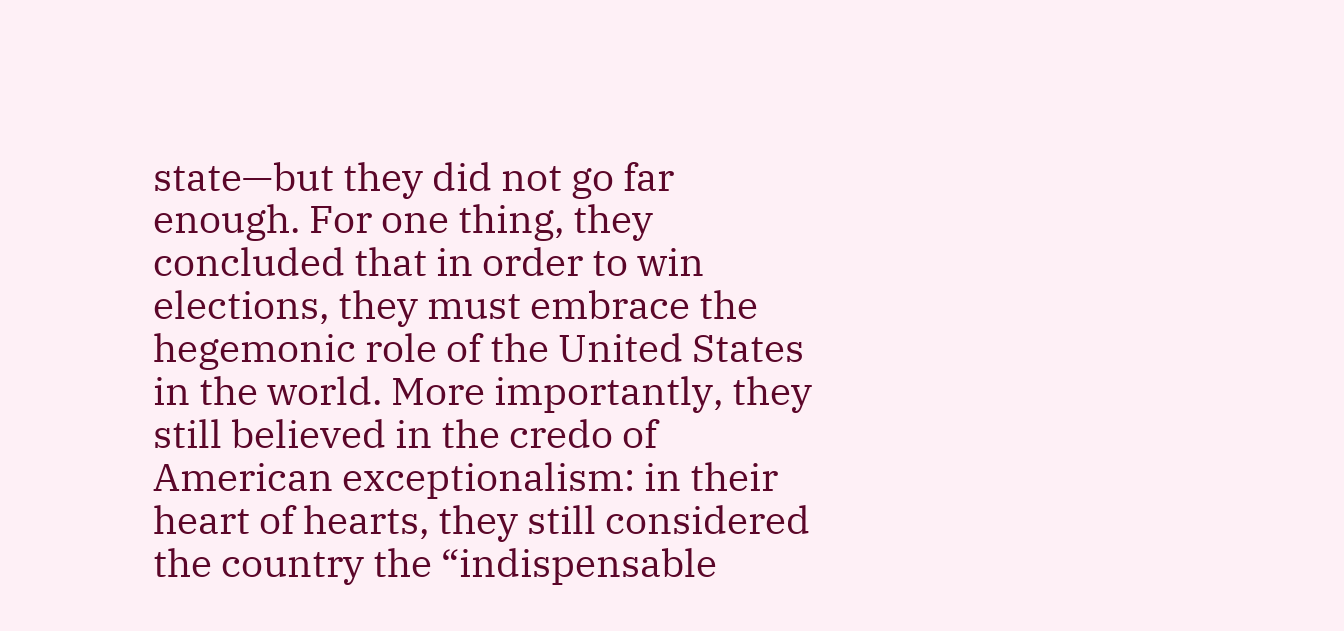state—but they did not go far enough. For one thing, they concluded that in order to win elections, they must embrace the hegemonic role of the United States in the world. More importantly, they still believed in the credo of American exceptionalism: in their heart of hearts, they still considered the country the “indispensable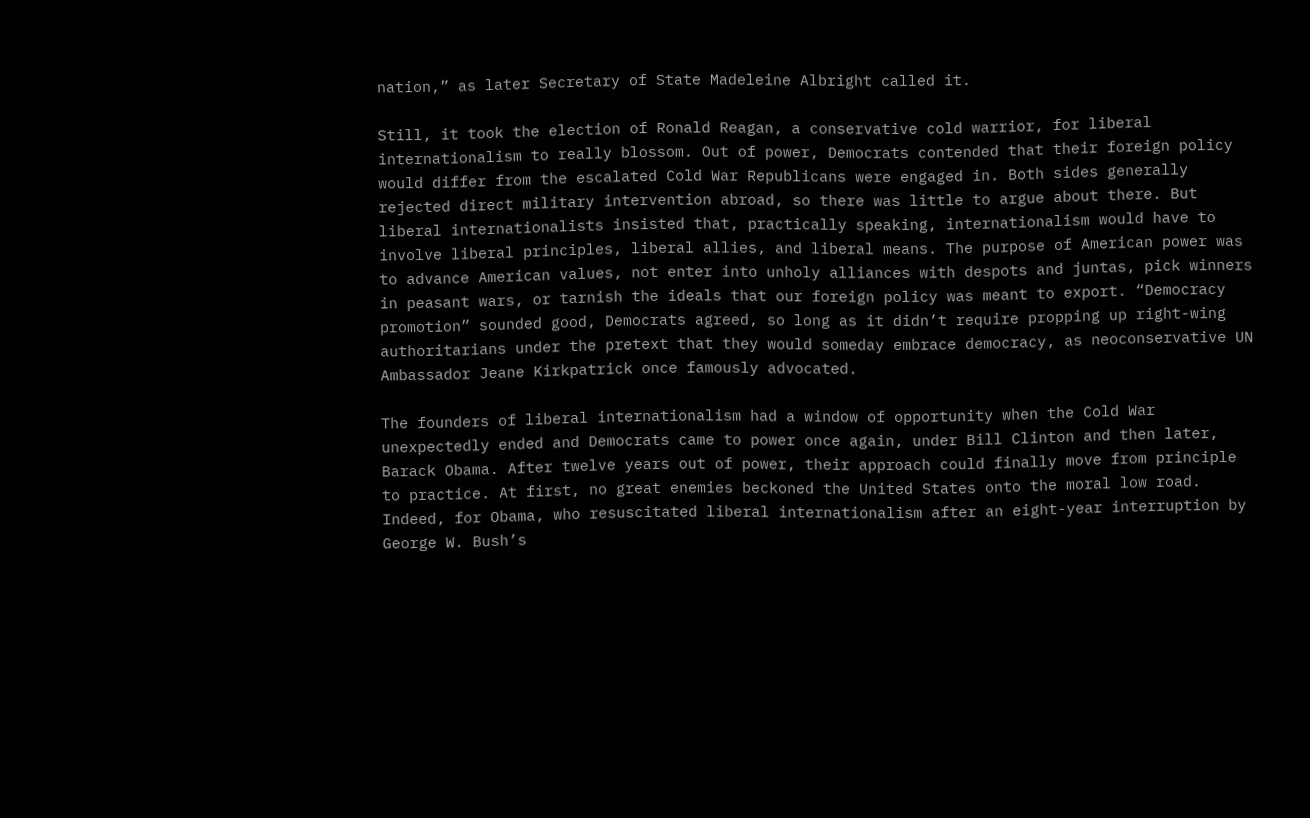nation,” as later Secretary of State Madeleine Albright called it.

Still, it took the election of Ronald Reagan, a conservative cold warrior, for liberal internationalism to really blossom. Out of power, Democrats contended that their foreign policy would differ from the escalated Cold War Republicans were engaged in. Both sides generally rejected direct military intervention abroad, so there was little to argue about there. But liberal internationalists insisted that, practically speaking, internationalism would have to involve liberal principles, liberal allies, and liberal means. The purpose of American power was to advance American values, not enter into unholy alliances with despots and juntas, pick winners in peasant wars, or tarnish the ideals that our foreign policy was meant to export. “Democracy promotion” sounded good, Democrats agreed, so long as it didn’t require propping up right-wing authoritarians under the pretext that they would someday embrace democracy, as neoconservative UN Ambassador Jeane Kirkpatrick once famously advocated.

The founders of liberal internationalism had a window of opportunity when the Cold War unexpectedly ended and Democrats came to power once again, under Bill Clinton and then later, Barack Obama. After twelve years out of power, their approach could finally move from principle to practice. At first, no great enemies beckoned the United States onto the moral low road. Indeed, for Obama, who resuscitated liberal internationalism after an eight-year interruption by George W. Bush’s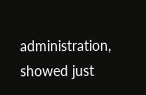administration, showed just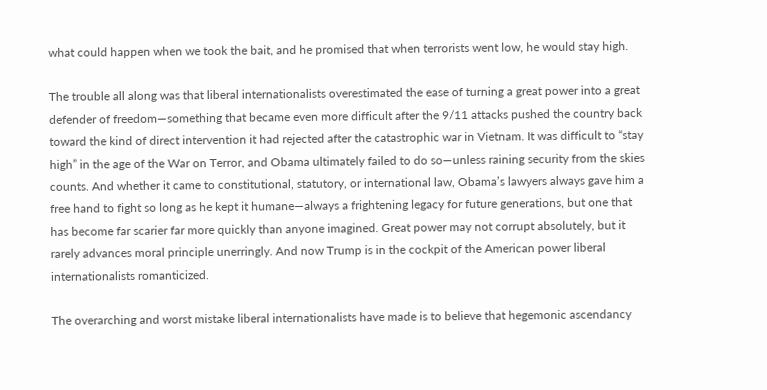what could happen when we took the bait, and he promised that when terrorists went low, he would stay high.

The trouble all along was that liberal internationalists overestimated the ease of turning a great power into a great defender of freedom—something that became even more difficult after the 9/11 attacks pushed the country back toward the kind of direct intervention it had rejected after the catastrophic war in Vietnam. It was difficult to “stay high” in the age of the War on Terror, and Obama ultimately failed to do so—unless raining security from the skies counts. And whether it came to constitutional, statutory, or international law, Obama’s lawyers always gave him a free hand to fight so long as he kept it humane—always a frightening legacy for future generations, but one that has become far scarier far more quickly than anyone imagined. Great power may not corrupt absolutely, but it rarely advances moral principle unerringly. And now Trump is in the cockpit of the American power liberal internationalists romanticized.

The overarching and worst mistake liberal internationalists have made is to believe that hegemonic ascendancy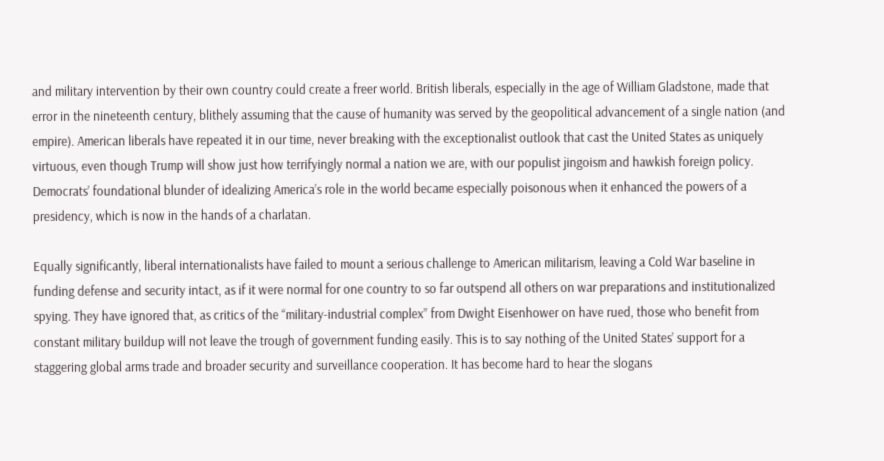and military intervention by their own country could create a freer world. British liberals, especially in the age of William Gladstone, made that error in the nineteenth century, blithely assuming that the cause of humanity was served by the geopolitical advancement of a single nation (and empire). American liberals have repeated it in our time, never breaking with the exceptionalist outlook that cast the United States as uniquely virtuous, even though Trump will show just how terrifyingly normal a nation we are, with our populist jingoism and hawkish foreign policy. Democrats’ foundational blunder of idealizing America’s role in the world became especially poisonous when it enhanced the powers of a presidency, which is now in the hands of a charlatan.

Equally significantly, liberal internationalists have failed to mount a serious challenge to American militarism, leaving a Cold War baseline in funding defense and security intact, as if it were normal for one country to so far outspend all others on war preparations and institutionalized spying. They have ignored that, as critics of the “military-industrial complex” from Dwight Eisenhower on have rued, those who benefit from constant military buildup will not leave the trough of government funding easily. This is to say nothing of the United States’ support for a staggering global arms trade and broader security and surveillance cooperation. It has become hard to hear the slogans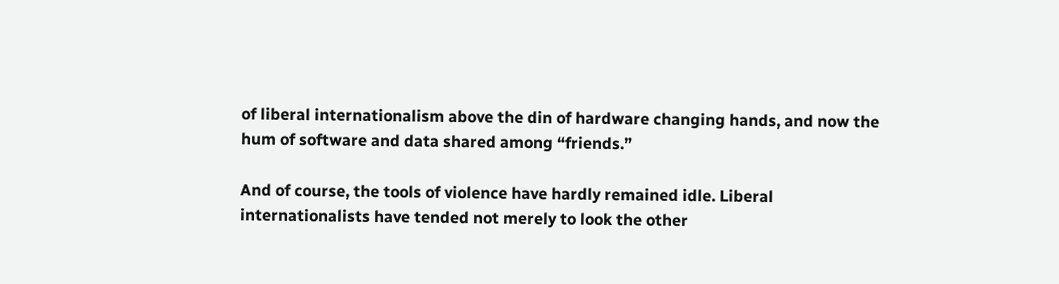of liberal internationalism above the din of hardware changing hands, and now the hum of software and data shared among “friends.”

And of course, the tools of violence have hardly remained idle. Liberal internationalists have tended not merely to look the other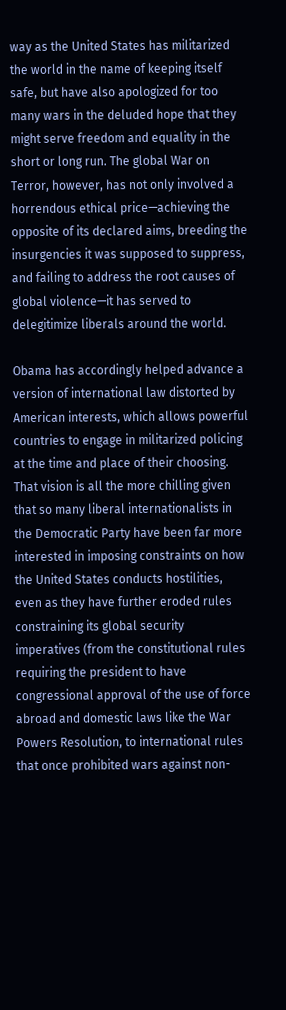way as the United States has militarized the world in the name of keeping itself safe, but have also apologized for too many wars in the deluded hope that they might serve freedom and equality in the short or long run. The global War on Terror, however, has not only involved a horrendous ethical price—achieving the opposite of its declared aims, breeding the insurgencies it was supposed to suppress, and failing to address the root causes of global violence—it has served to delegitimize liberals around the world.

Obama has accordingly helped advance a version of international law distorted by American interests, which allows powerful countries to engage in militarized policing at the time and place of their choosing. That vision is all the more chilling given that so many liberal internationalists in the Democratic Party have been far more interested in imposing constraints on how the United States conducts hostilities, even as they have further eroded rules constraining its global security imperatives (from the constitutional rules requiring the president to have congressional approval of the use of force abroad and domestic laws like the War Powers Resolution, to international rules that once prohibited wars against non-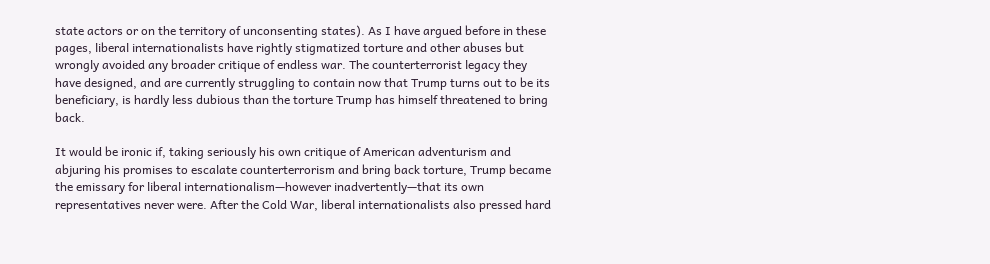state actors or on the territory of unconsenting states). As I have argued before in these pages, liberal internationalists have rightly stigmatized torture and other abuses but wrongly avoided any broader critique of endless war. The counterterrorist legacy they have designed, and are currently struggling to contain now that Trump turns out to be its beneficiary, is hardly less dubious than the torture Trump has himself threatened to bring back.

It would be ironic if, taking seriously his own critique of American adventurism and abjuring his promises to escalate counterterrorism and bring back torture, Trump became the emissary for liberal internationalism—however inadvertently—that its own representatives never were. After the Cold War, liberal internationalists also pressed hard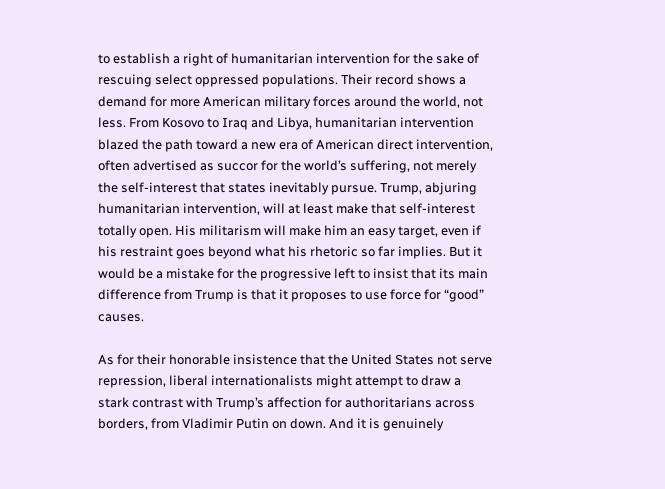to establish a right of humanitarian intervention for the sake of rescuing select oppressed populations. Their record shows a demand for more American military forces around the world, not less. From Kosovo to Iraq and Libya, humanitarian intervention blazed the path toward a new era of American direct intervention, often advertised as succor for the world’s suffering, not merely the self-interest that states inevitably pursue. Trump, abjuring humanitarian intervention, will at least make that self-interest totally open. His militarism will make him an easy target, even if his restraint goes beyond what his rhetoric so far implies. But it would be a mistake for the progressive left to insist that its main difference from Trump is that it proposes to use force for “good” causes.

As for their honorable insistence that the United States not serve repression, liberal internationalists might attempt to draw a stark contrast with Trump’s affection for authoritarians across borders, from Vladimir Putin on down. And it is genuinely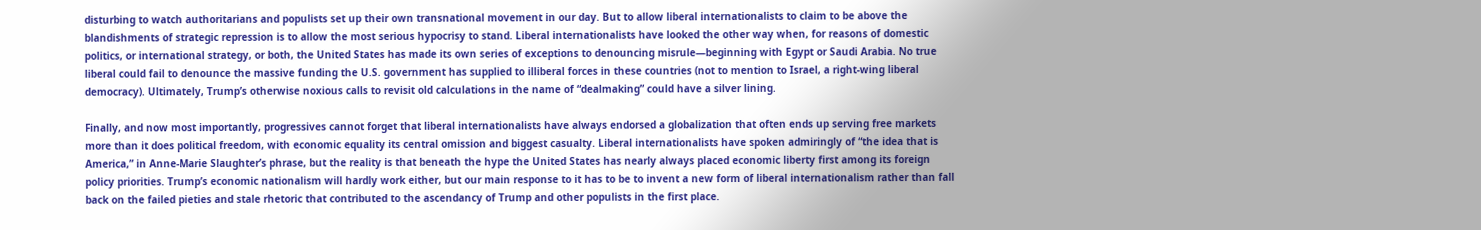disturbing to watch authoritarians and populists set up their own transnational movement in our day. But to allow liberal internationalists to claim to be above the blandishments of strategic repression is to allow the most serious hypocrisy to stand. Liberal internationalists have looked the other way when, for reasons of domestic politics, or international strategy, or both, the United States has made its own series of exceptions to denouncing misrule—beginning with Egypt or Saudi Arabia. No true liberal could fail to denounce the massive funding the U.S. government has supplied to illiberal forces in these countries (not to mention to Israel, a right-wing liberal democracy). Ultimately, Trump’s otherwise noxious calls to revisit old calculations in the name of “dealmaking” could have a silver lining.

Finally, and now most importantly, progressives cannot forget that liberal internationalists have always endorsed a globalization that often ends up serving free markets more than it does political freedom, with economic equality its central omission and biggest casualty. Liberal internationalists have spoken admiringly of “the idea that is America,” in Anne-Marie Slaughter’s phrase, but the reality is that beneath the hype the United States has nearly always placed economic liberty first among its foreign policy priorities. Trump’s economic nationalism will hardly work either, but our main response to it has to be to invent a new form of liberal internationalism rather than fall back on the failed pieties and stale rhetoric that contributed to the ascendancy of Trump and other populists in the first place.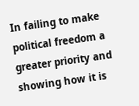In failing to make political freedom a greater priority and showing how it is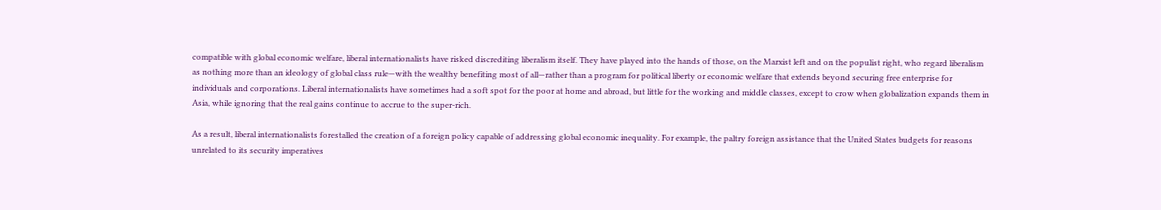compatible with global economic welfare, liberal internationalists have risked discrediting liberalism itself. They have played into the hands of those, on the Marxist left and on the populist right, who regard liberalism as nothing more than an ideology of global class rule—with the wealthy benefiting most of all—rather than a program for political liberty or economic welfare that extends beyond securing free enterprise for individuals and corporations. Liberal internationalists have sometimes had a soft spot for the poor at home and abroad, but little for the working and middle classes, except to crow when globalization expands them in Asia, while ignoring that the real gains continue to accrue to the super-rich.

As a result, liberal internationalists forestalled the creation of a foreign policy capable of addressing global economic inequality. For example, the paltry foreign assistance that the United States budgets for reasons unrelated to its security imperatives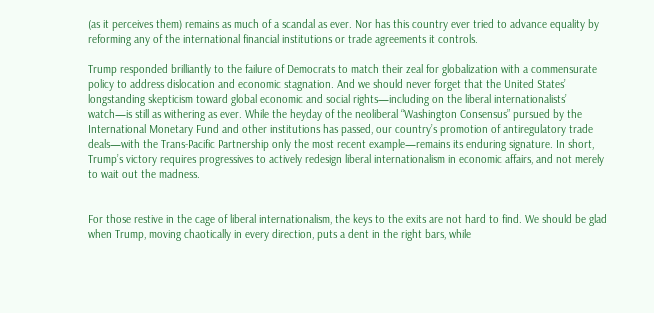(as it perceives them) remains as much of a scandal as ever. Nor has this country ever tried to advance equality by reforming any of the international financial institutions or trade agreements it controls.

Trump responded brilliantly to the failure of Democrats to match their zeal for globalization with a commensurate policy to address dislocation and economic stagnation. And we should never forget that the United States’ longstanding skepticism toward global economic and social rights—including on the liberal internationalists’ watch—is still as withering as ever. While the heyday of the neoliberal “Washington Consensus” pursued by the International Monetary Fund and other institutions has passed, our country’s promotion of antiregulatory trade deals—with the Trans-Pacific Partnership only the most recent example—remains its enduring signature. In short, Trump’s victory requires progressives to actively redesign liberal internationalism in economic affairs, and not merely to wait out the madness.


For those restive in the cage of liberal internationalism, the keys to the exits are not hard to find. We should be glad when Trump, moving chaotically in every direction, puts a dent in the right bars, while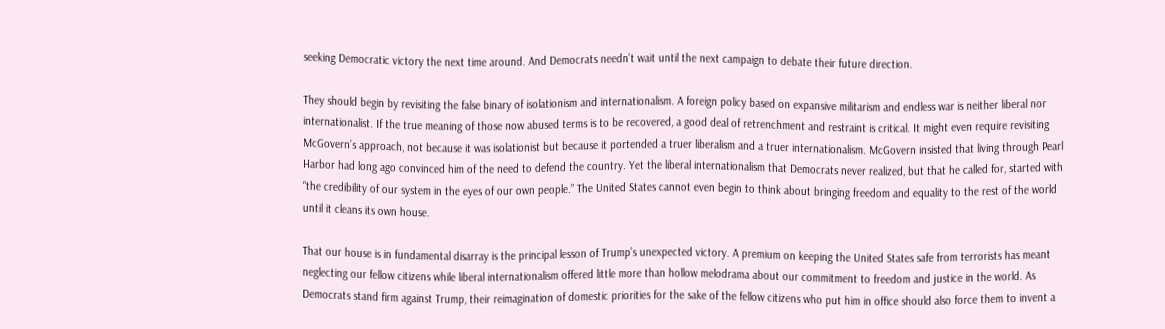seeking Democratic victory the next time around. And Democrats needn’t wait until the next campaign to debate their future direction.

They should begin by revisiting the false binary of isolationism and internationalism. A foreign policy based on expansive militarism and endless war is neither liberal nor internationalist. If the true meaning of those now abused terms is to be recovered, a good deal of retrenchment and restraint is critical. It might even require revisiting McGovern’s approach, not because it was isolationist but because it portended a truer liberalism and a truer internationalism. McGovern insisted that living through Pearl Harbor had long ago convinced him of the need to defend the country. Yet the liberal internationalism that Democrats never realized, but that he called for, started with “the credibility of our system in the eyes of our own people.” The United States cannot even begin to think about bringing freedom and equality to the rest of the world until it cleans its own house.

That our house is in fundamental disarray is the principal lesson of Trump’s unexpected victory. A premium on keeping the United States safe from terrorists has meant neglecting our fellow citizens while liberal internationalism offered little more than hollow melodrama about our commitment to freedom and justice in the world. As Democrats stand firm against Trump, their reimagination of domestic priorities for the sake of the fellow citizens who put him in office should also force them to invent a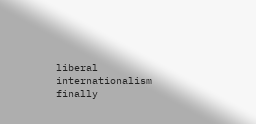liberal internationalism finally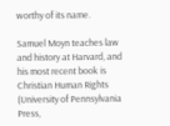worthy of its name.

Samuel Moyn teaches law and history at Harvard, and his most recent book is Christian Human Rights (University of Pennsylvania Press,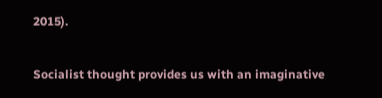2015).

Socialist thought provides us with an imaginative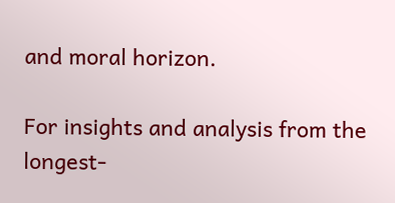and moral horizon.

For insights and analysis from the longest-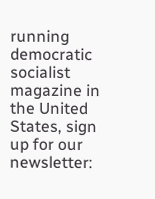running democratic socialist magazine in the United States, sign up for our newsletter: